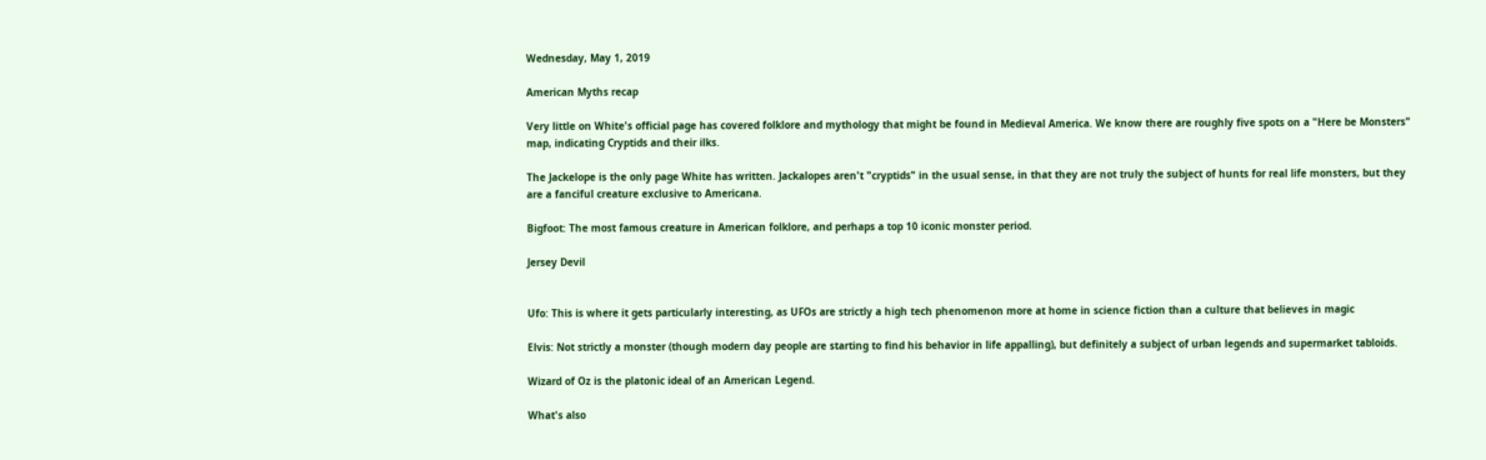Wednesday, May 1, 2019

American Myths recap

Very little on White's official page has covered folklore and mythology that might be found in Medieval America. We know there are roughly five spots on a "Here be Monsters" map, indicating Cryptids and their ilks.

The Jackelope is the only page White has written. Jackalopes aren't "cryptids" in the usual sense, in that they are not truly the subject of hunts for real life monsters, but they are a fanciful creature exclusive to Americana.

Bigfoot: The most famous creature in American folklore, and perhaps a top 10 iconic monster period.

Jersey Devil


Ufo: This is where it gets particularly interesting, as UFOs are strictly a high tech phenomenon more at home in science fiction than a culture that believes in magic

Elvis: Not strictly a monster (though modern day people are starting to find his behavior in life appalling), but definitely a subject of urban legends and supermarket tabloids.

Wizard of Oz is the platonic ideal of an American Legend.

What's also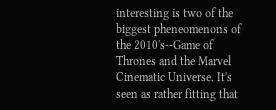interesting is two of the biggest pheneomenons of the 2010's--Game of Thrones and the Marvel Cinematic Universe. It's seen as rather fitting that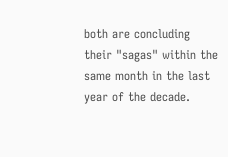both are concluding their "sagas" within the same month in the last year of the decade.